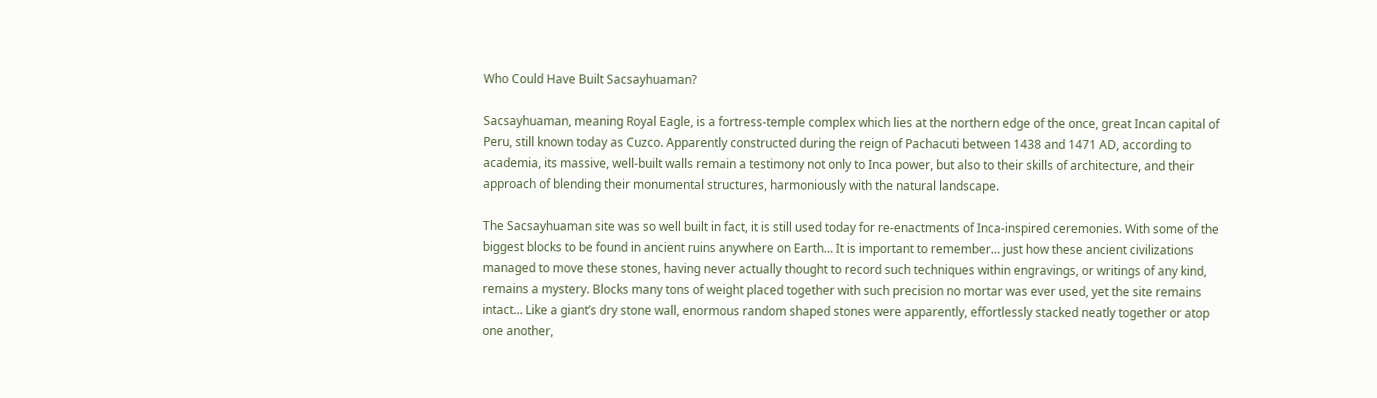Who Could Have Built Sacsayhuaman?

Sacsayhuaman, meaning Royal Eagle, is a fortress-temple complex which lies at the northern edge of the once, great Incan capital of Peru, still known today as Cuzco. Apparently constructed during the reign of Pachacuti between 1438 and 1471 AD, according to academia, its massive, well-built walls remain a testimony not only to Inca power, but also to their skills of architecture, and their approach of blending their monumental structures, harmoniously with the natural landscape.

The Sacsayhuaman site was so well built in fact, it is still used today for re-enactments of Inca-inspired ceremonies. With some of the biggest blocks to be found in ancient ruins anywhere on Earth… It is important to remember… just how these ancient civilizations managed to move these stones, having never actually thought to record such techniques within engravings, or writings of any kind, remains a mystery. Blocks many tons of weight placed together with such precision no mortar was ever used, yet the site remains intact… Like a giant’s dry stone wall, enormous random shaped stones were apparently, effortlessly stacked neatly together or atop one another,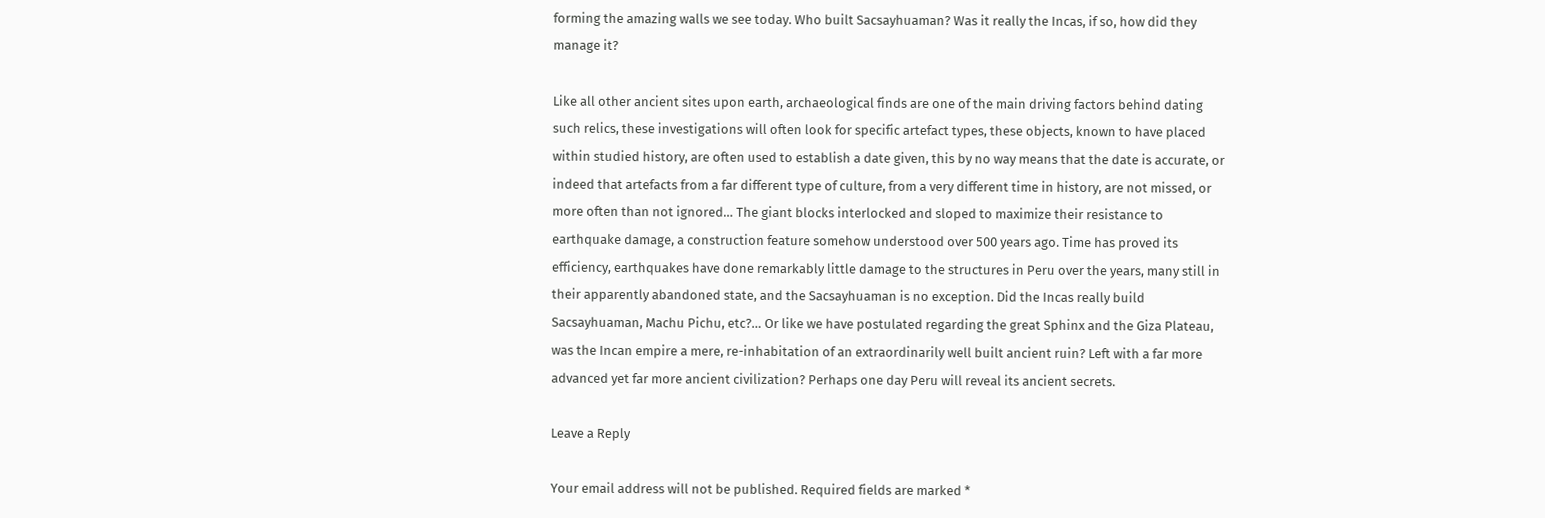forming the amazing walls we see today. Who built Sacsayhuaman? Was it really the Incas, if so, how did they manage it?

Like all other ancient sites upon earth, archaeological finds are one of the main driving factors behind dating such relics, these investigations will often look for specific artefact types, these objects, known to have placed within studied history, are often used to establish a date given, this by no way means that the date is accurate, or indeed that artefacts from a far different type of culture, from a very different time in history, are not missed, or more often than not ignored… The giant blocks interlocked and sloped to maximize their resistance to earthquake damage, a construction feature somehow understood over 500 years ago. Time has proved its efficiency, earthquakes have done remarkably little damage to the structures in Peru over the years, many still in their apparently abandoned state, and the Sacsayhuaman is no exception. Did the Incas really build Sacsayhuaman, Machu Pichu, etc?… Or like we have postulated regarding the great Sphinx and the Giza Plateau, was the Incan empire a mere, re-inhabitation of an extraordinarily well built ancient ruin? Left with a far more advanced yet far more ancient civilization? Perhaps one day Peru will reveal its ancient secrets.

Leave a Reply

Your email address will not be published. Required fields are marked *